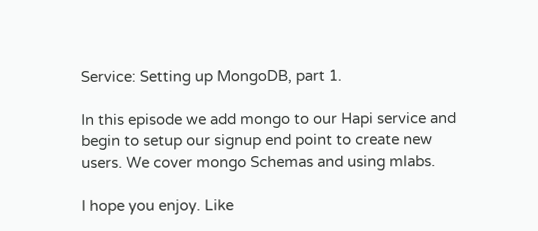Service: Setting up MongoDB, part 1.

In this episode we add mongo to our Hapi service and begin to setup our signup end point to create new users. We cover mongo Schemas and using mlabs.

I hope you enjoy. Like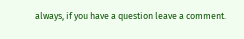always, if you have a question leave a comment.